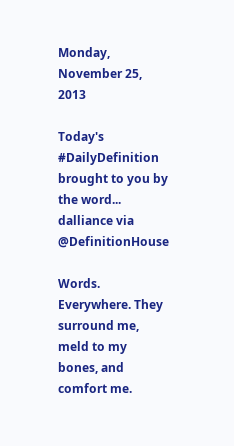Monday, November 25, 2013

Today's #DailyDefinition brought to you by the word... dalliance via @DefinitionHouse

Words. Everywhere. They surround me, meld to my bones, and comfort me.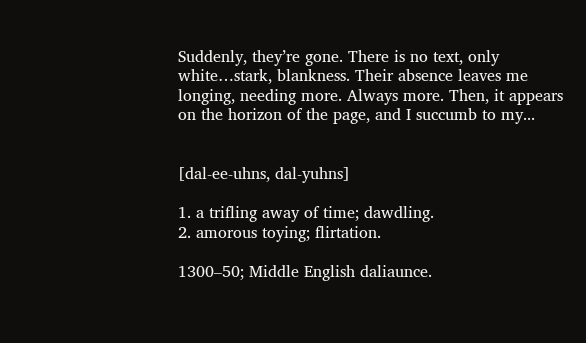Suddenly, they’re gone. There is no text, only white…stark, blankness. Their absence leaves me longing, needing more. Always more. Then, it appears on the horizon of the page, and I succumb to my...


[dal-ee-uhns, dal-yuhns]

1. a trifling away of time; dawdling.
2. amorous toying; flirtation.

1300–50; Middle English daliaunce.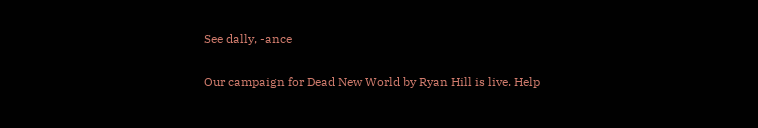See dally, -ance

Our campaign for Dead New World by Ryan Hill is live. Help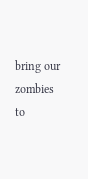bring our zombies to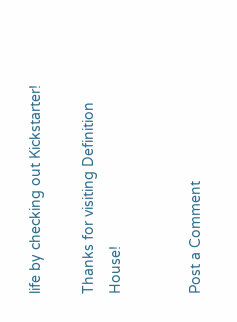life by checking out Kickstarter!

Thanks for visiting Definition House!


Post a Comment